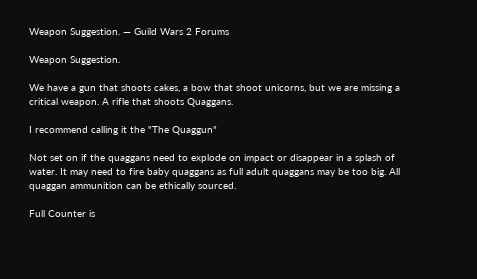Weapon Suggestion. — Guild Wars 2 Forums

Weapon Suggestion.

We have a gun that shoots cakes, a bow that shoot unicorns, but we are missing a critical weapon. A rifle that shoots Quaggans.

I recommend calling it the "The Quaggun"

Not set on if the quaggans need to explode on impact or disappear in a splash of water. It may need to fire baby quaggans as full adult quaggans may be too big. All quaggan ammunition can be ethically sourced.

Full Counter is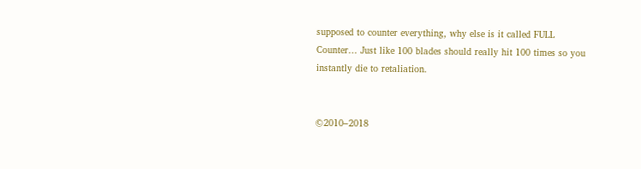supposed to counter everything, why else is it called FULL Counter... Just like 100 blades should really hit 100 times so you instantly die to retaliation.


©2010–2018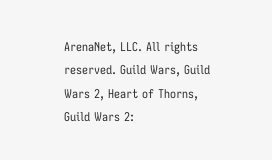ArenaNet, LLC. All rights reserved. Guild Wars, Guild Wars 2, Heart of Thorns, Guild Wars 2: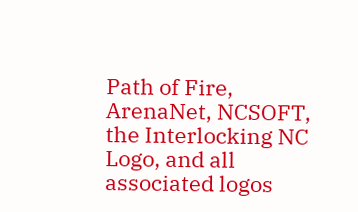Path of Fire, ArenaNet, NCSOFT, the Interlocking NC Logo, and all associated logos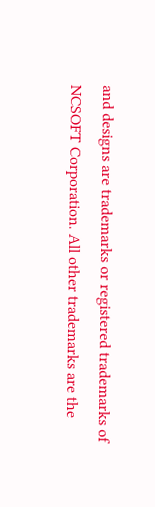and designs are trademarks or registered trademarks of NCSOFT Corporation. All other trademarks are the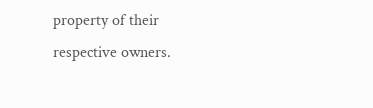property of their respective owners.